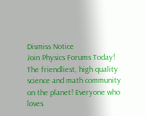Dismiss Notice
Join Physics Forums Today!
The friendliest, high quality science and math community on the planet! Everyone who loves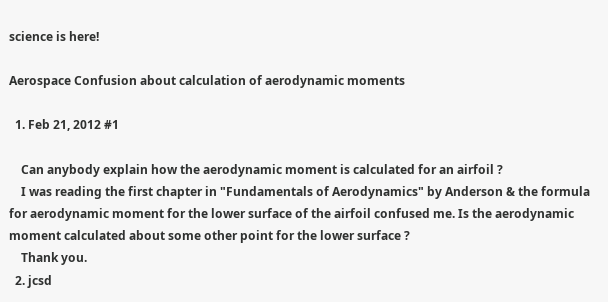science is here!

Aerospace Confusion about calculation of aerodynamic moments

  1. Feb 21, 2012 #1

    Can anybody explain how the aerodynamic moment is calculated for an airfoil ?
    I was reading the first chapter in "Fundamentals of Aerodynamics" by Anderson & the formula for aerodynamic moment for the lower surface of the airfoil confused me. Is the aerodynamic moment calculated about some other point for the lower surface ?
    Thank you.
  2. jcsd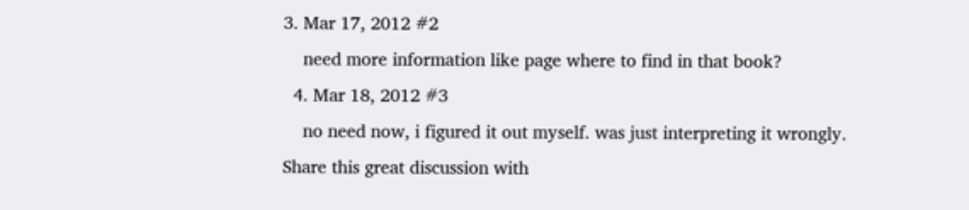3. Mar 17, 2012 #2
    need more information like page where to find in that book?
  4. Mar 18, 2012 #3
    no need now, i figured it out myself. was just interpreting it wrongly.
Share this great discussion with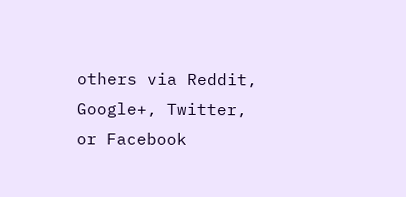others via Reddit, Google+, Twitter, or Facebook